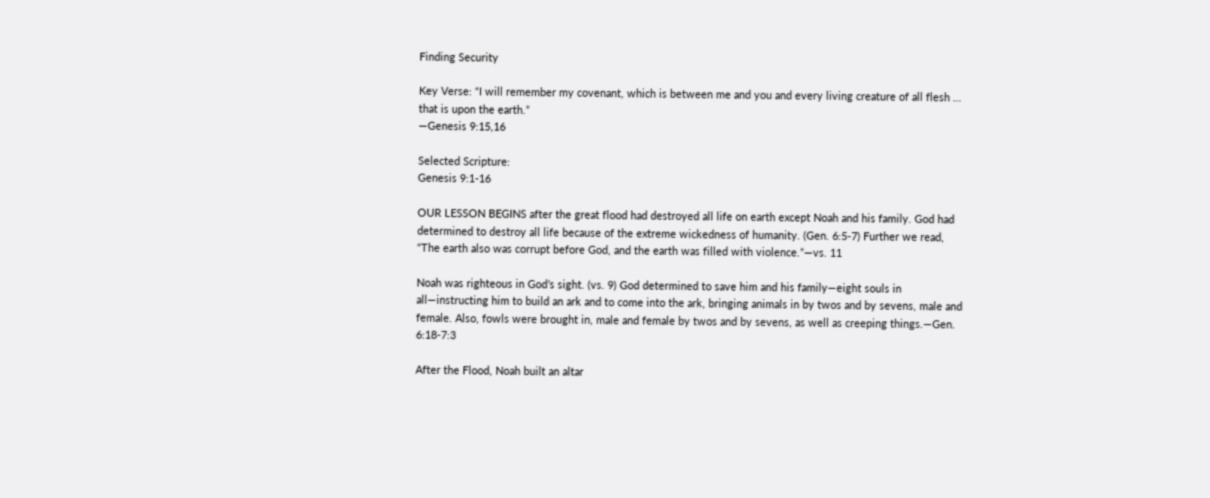Finding Security

Key Verse: “I will remember my covenant, which is between me and you and every living creature of all flesh … that is upon the earth.”
—Genesis 9:15,16

Selected Scripture:
Genesis 9:1-16

OUR LESSON BEGINS after the great flood had destroyed all life on earth except Noah and his family. God had determined to destroy all life because of the extreme wickedness of humanity. (Gen. 6:5-7) Further we read, “The earth also was corrupt before God, and the earth was filled with violence.”—vs. 11

Noah was righteous in God’s sight. (vs. 9) God determined to save him and his family—eight souls in all—instructing him to build an ark and to come into the ark, bringing animals in by twos and by sevens, male and female. Also, fowls were brought in, male and female by twos and by sevens, as well as creeping things.—Gen. 6:18-7:3

After the Flood, Noah built an altar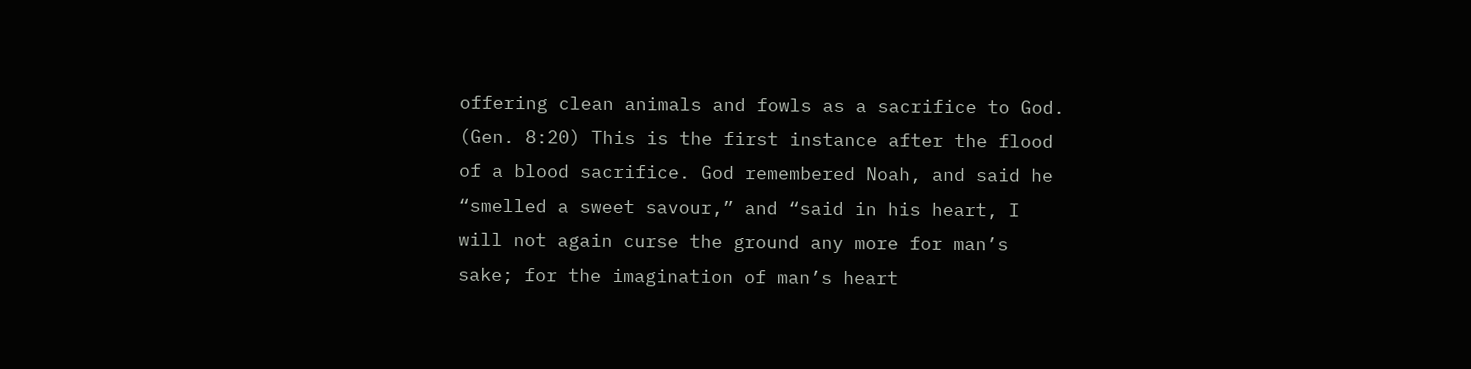offering clean animals and fowls as a sacrifice to God. (Gen. 8:20) This is the first instance after the flood of a blood sacrifice. God remembered Noah, and said he “smelled a sweet savour,” and “said in his heart, I will not again curse the ground any more for man’s sake; for the imagination of man’s heart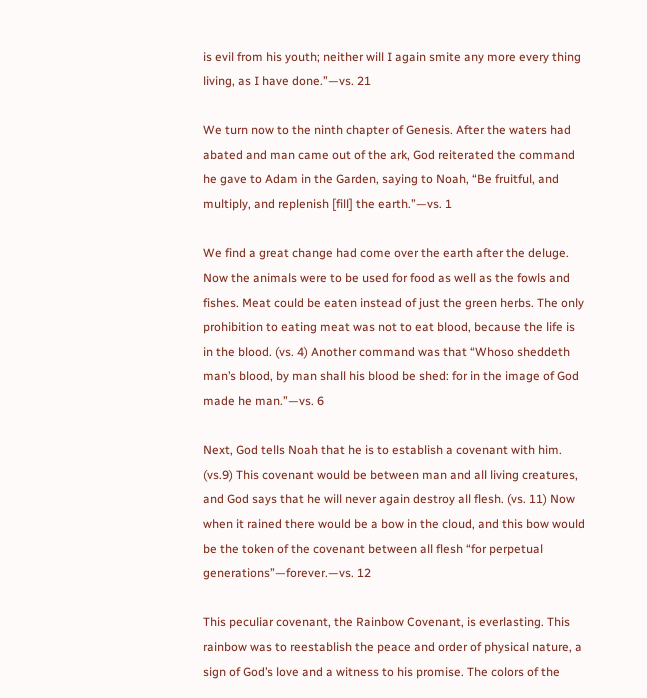is evil from his youth; neither will I again smite any more every thing living, as I have done.”—vs. 21

We turn now to the ninth chapter of Genesis. After the waters had abated and man came out of the ark, God reiterated the command he gave to Adam in the Garden, saying to Noah, “Be fruitful, and multiply, and replenish [fill] the earth.”—vs. 1

We find a great change had come over the earth after the deluge. Now the animals were to be used for food as well as the fowls and fishes. Meat could be eaten instead of just the green herbs. The only prohibition to eating meat was not to eat blood, because the life is in the blood. (vs. 4) Another command was that “Whoso sheddeth man’s blood, by man shall his blood be shed: for in the image of God made he man.”—vs. 6

Next, God tells Noah that he is to establish a covenant with him. (vs.9) This covenant would be between man and all living creatures, and God says that he will never again destroy all flesh. (vs. 11) Now when it rained there would be a bow in the cloud, and this bow would be the token of the covenant between all flesh “for perpetual generations”—forever.—vs. 12

This peculiar covenant, the Rainbow Covenant, is everlasting. This rainbow was to reestablish the peace and order of physical nature, a sign of God’s love and a witness to his promise. The colors of the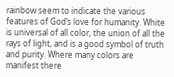rainbow seem to indicate the various features of God’s love for humanity. White is universal of all color, the union of all the rays of light, and is a good symbol of truth and purity. Where many colors are manifest there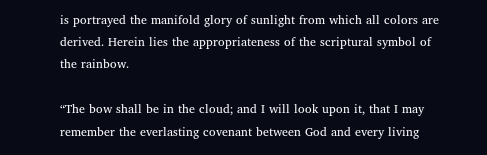is portrayed the manifold glory of sunlight from which all colors are derived. Herein lies the appropriateness of the scriptural symbol of the rainbow.

“The bow shall be in the cloud; and I will look upon it, that I may remember the everlasting covenant between God and every living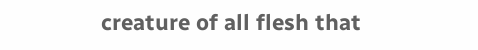creature of all flesh that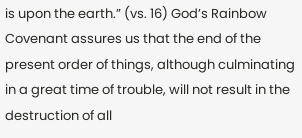is upon the earth.” (vs. 16) God’s Rainbow Covenant assures us that the end of the present order of things, although culminating in a great time of trouble, will not result in the destruction of all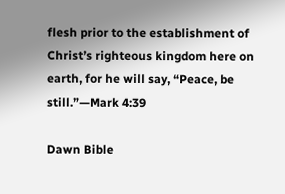flesh prior to the establishment of Christ’s righteous kingdom here on earth, for he will say, “Peace, be still.”—Mark 4:39

Dawn Bible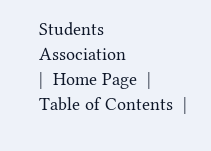Students Association
|  Home Page  |  Table of Contents  |